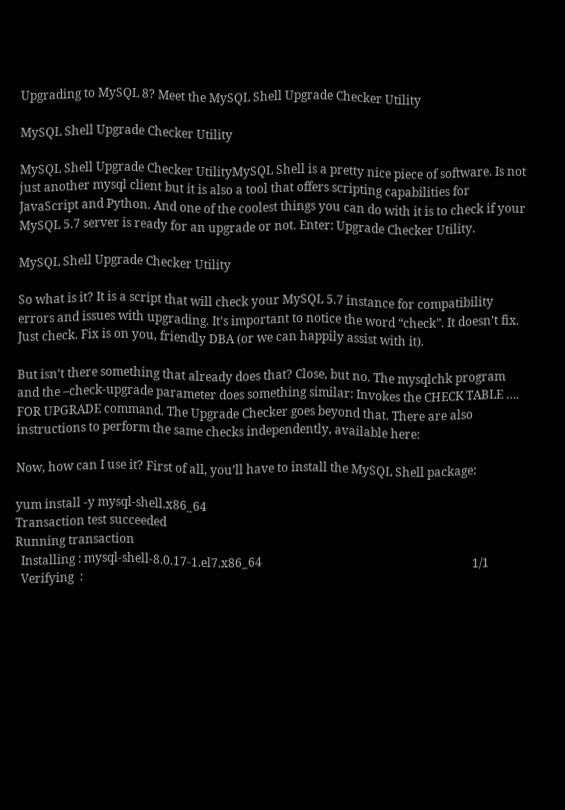Upgrading to MySQL 8? Meet the MySQL Shell Upgrade Checker Utility

MySQL Shell Upgrade Checker Utility

MySQL Shell Upgrade Checker UtilityMySQL Shell is a pretty nice piece of software. Is not just another mysql client but it is also a tool that offers scripting capabilities for JavaScript and Python. And one of the coolest things you can do with it is to check if your MySQL 5.7 server is ready for an upgrade or not. Enter: Upgrade Checker Utility.

MySQL Shell Upgrade Checker Utility

So what is it? It is a script that will check your MySQL 5.7 instance for compatibility errors and issues with upgrading. It’s important to notice the word “check”. It doesn’t fix. Just check. Fix is on you, friendly DBA (or we can happily assist with it).

But isn’t there something that already does that? Close, but no. The mysqlchk program and the –check-upgrade parameter does something similar: Invokes the CHECK TABLE …. FOR UPGRADE command. The Upgrade Checker goes beyond that. There are also instructions to perform the same checks independently, available here:

Now, how can I use it? First of all, you’ll have to install the MySQL Shell package:

yum install -y mysql-shell.x86_64
Transaction test succeeded
Running transaction
  Installing : mysql-shell-8.0.17-1.el7.x86_64                                                                      1/1
  Verifying  :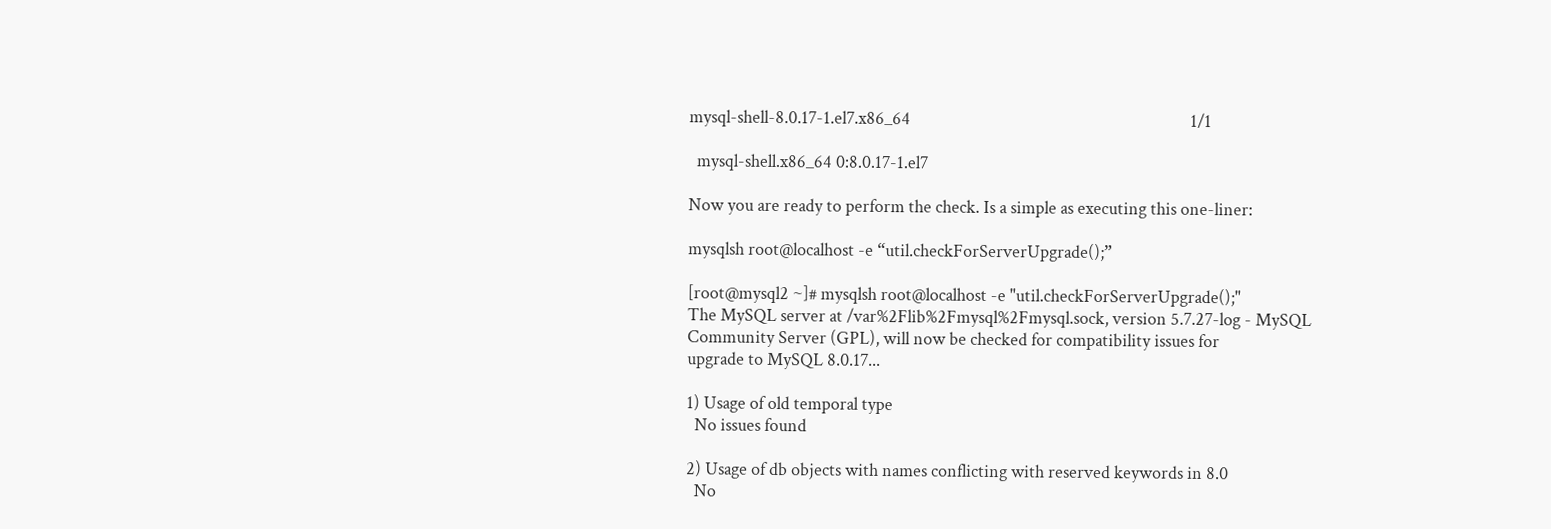mysql-shell-8.0.17-1.el7.x86_64                                                                      1/1

  mysql-shell.x86_64 0:8.0.17-1.el7

Now you are ready to perform the check. Is a simple as executing this one-liner:

mysqlsh root@localhost -e “util.checkForServerUpgrade();”

[root@mysql2 ~]# mysqlsh root@localhost -e "util.checkForServerUpgrade();"
The MySQL server at /var%2Flib%2Fmysql%2Fmysql.sock, version 5.7.27-log - MySQL
Community Server (GPL), will now be checked for compatibility issues for
upgrade to MySQL 8.0.17...

1) Usage of old temporal type
  No issues found

2) Usage of db objects with names conflicting with reserved keywords in 8.0
  No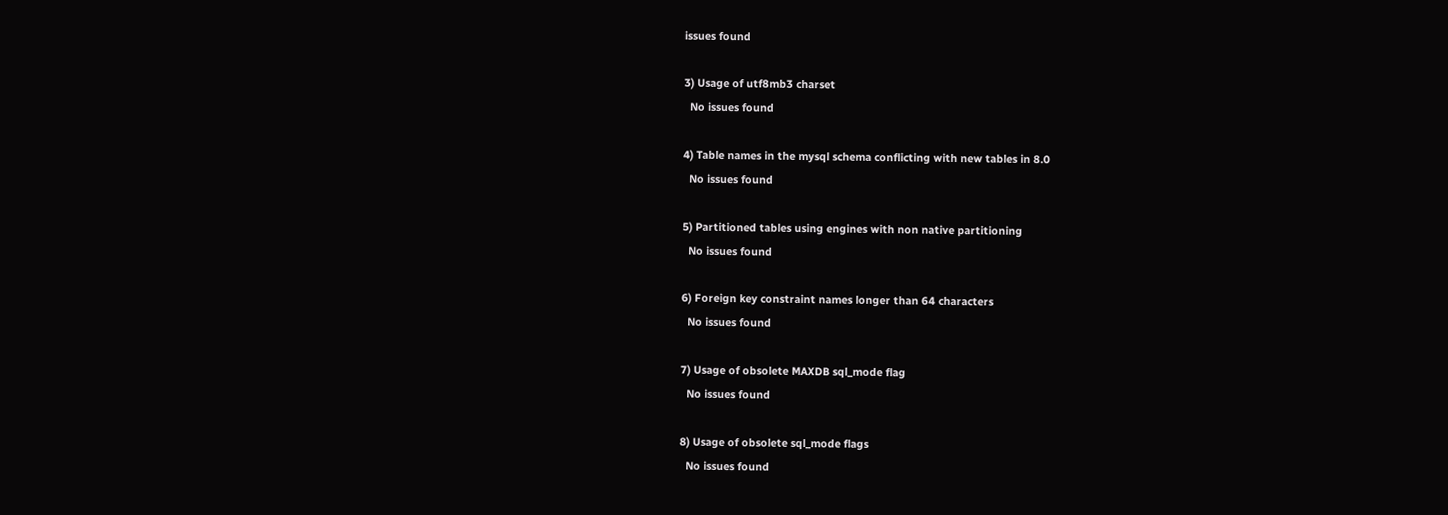issues found

3) Usage of utf8mb3 charset
  No issues found

4) Table names in the mysql schema conflicting with new tables in 8.0
  No issues found

5) Partitioned tables using engines with non native partitioning
  No issues found

6) Foreign key constraint names longer than 64 characters
  No issues found

7) Usage of obsolete MAXDB sql_mode flag
  No issues found

8) Usage of obsolete sql_mode flags
  No issues found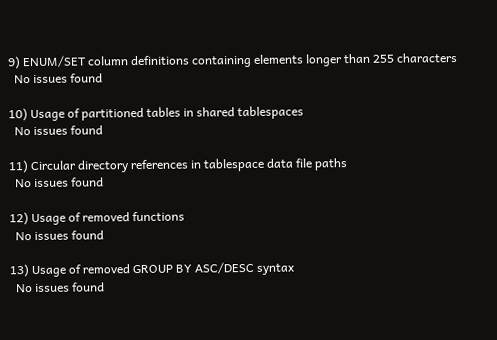9) ENUM/SET column definitions containing elements longer than 255 characters
  No issues found

10) Usage of partitioned tables in shared tablespaces
  No issues found

11) Circular directory references in tablespace data file paths
  No issues found

12) Usage of removed functions
  No issues found

13) Usage of removed GROUP BY ASC/DESC syntax
  No issues found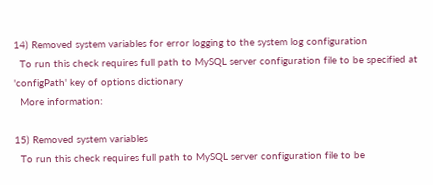14) Removed system variables for error logging to the system log configuration
  To run this check requires full path to MySQL server configuration file to be specified at 'configPath' key of options dictionary
  More information:

15) Removed system variables
  To run this check requires full path to MySQL server configuration file to be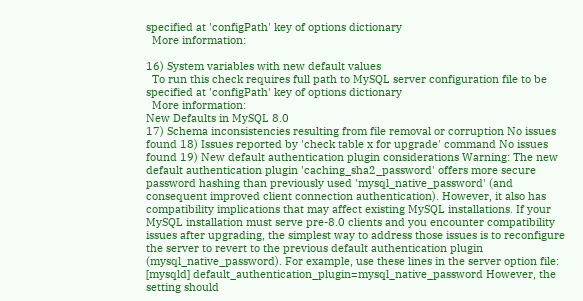specified at 'configPath' key of options dictionary
  More information:

16) System variables with new default values
  To run this check requires full path to MySQL server configuration file to be specified at 'configPath' key of options dictionary
  More information:
New Defaults in MySQL 8.0
17) Schema inconsistencies resulting from file removal or corruption No issues found 18) Issues reported by 'check table x for upgrade' command No issues found 19) New default authentication plugin considerations Warning: The new default authentication plugin 'caching_sha2_password' offers more secure password hashing than previously used 'mysql_native_password' (and consequent improved client connection authentication). However, it also has compatibility implications that may affect existing MySQL installations. If your MySQL installation must serve pre-8.0 clients and you encounter compatibility issues after upgrading, the simplest way to address those issues is to reconfigure the server to revert to the previous default authentication plugin (mysql_native_password). For example, use these lines in the server option file: [mysqld] default_authentication_plugin=mysql_native_password However, the setting should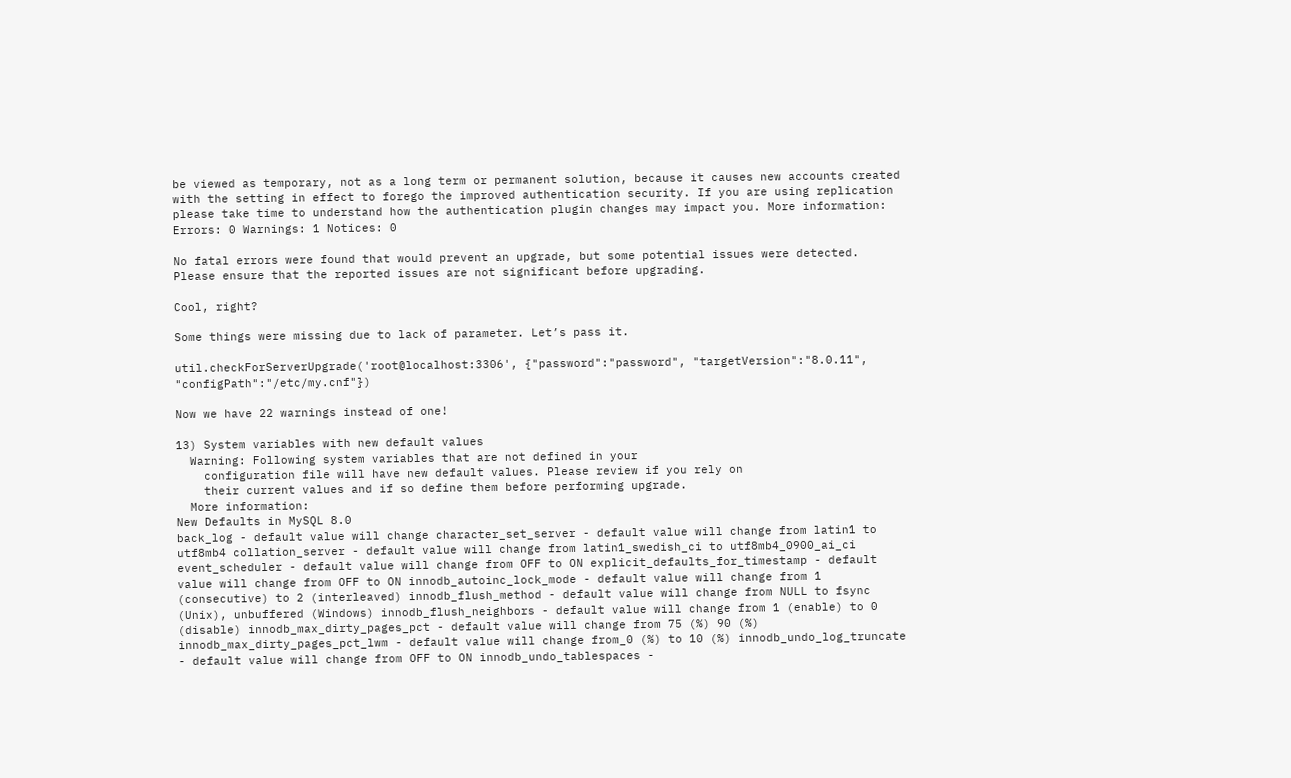be viewed as temporary, not as a long term or permanent solution, because it causes new accounts created with the setting in effect to forego the improved authentication security. If you are using replication please take time to understand how the authentication plugin changes may impact you. More information: Errors: 0 Warnings: 1 Notices: 0

No fatal errors were found that would prevent an upgrade, but some potential issues were detected. Please ensure that the reported issues are not significant before upgrading.

Cool, right?

Some things were missing due to lack of parameter. Let’s pass it.

util.checkForServerUpgrade('root@localhost:3306', {"password":"password", "targetVersion":"8.0.11", "configPath":"/etc/my.cnf"})

Now we have 22 warnings instead of one!

13) System variables with new default values
  Warning: Following system variables that are not defined in your
    configuration file will have new default values. Please review if you rely on
    their current values and if so define them before performing upgrade.
  More information:
New Defaults in MySQL 8.0
back_log - default value will change character_set_server - default value will change from latin1 to utf8mb4 collation_server - default value will change from latin1_swedish_ci to utf8mb4_0900_ai_ci event_scheduler - default value will change from OFF to ON explicit_defaults_for_timestamp - default value will change from OFF to ON innodb_autoinc_lock_mode - default value will change from 1 (consecutive) to 2 (interleaved) innodb_flush_method - default value will change from NULL to fsync (Unix), unbuffered (Windows) innodb_flush_neighbors - default value will change from 1 (enable) to 0 (disable) innodb_max_dirty_pages_pct - default value will change from 75 (%) 90 (%) innodb_max_dirty_pages_pct_lwm - default value will change from_0 (%) to 10 (%) innodb_undo_log_truncate - default value will change from OFF to ON innodb_undo_tablespaces -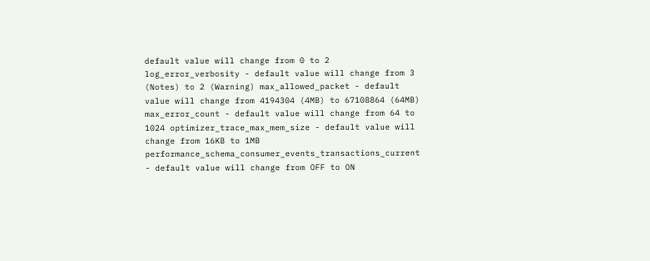default value will change from 0 to 2 log_error_verbosity - default value will change from 3 (Notes) to 2 (Warning) max_allowed_packet - default value will change from 4194304 (4MB) to 67108864 (64MB) max_error_count - default value will change from 64 to 1024 optimizer_trace_max_mem_size - default value will change from 16KB to 1MB performance_schema_consumer_events_transactions_current - default value will change from OFF to ON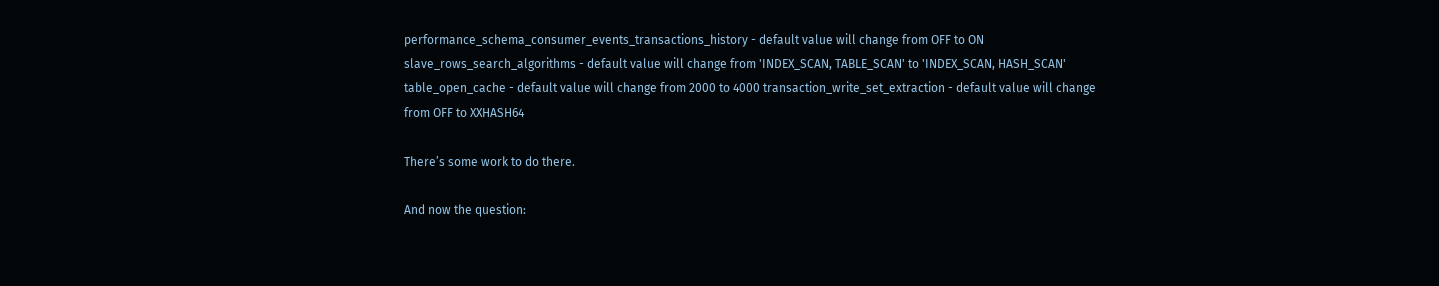performance_schema_consumer_events_transactions_history - default value will change from OFF to ON slave_rows_search_algorithms - default value will change from 'INDEX_SCAN, TABLE_SCAN' to 'INDEX_SCAN, HASH_SCAN' table_open_cache - default value will change from 2000 to 4000 transaction_write_set_extraction - default value will change from OFF to XXHASH64

There’s some work to do there.

And now the question: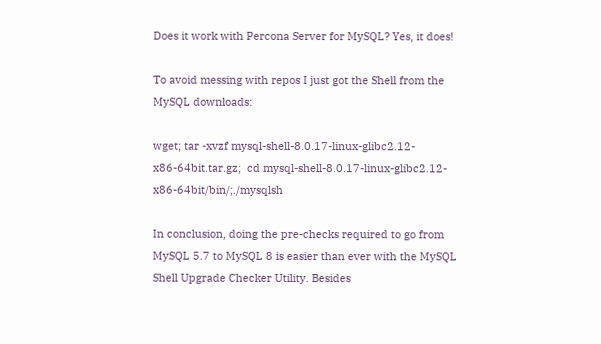Does it work with Percona Server for MySQL? Yes, it does!

To avoid messing with repos I just got the Shell from the MySQL downloads:

wget; tar -xvzf mysql-shell-8.0.17-linux-glibc2.12-x86-64bit.tar.gz;  cd mysql-shell-8.0.17-linux-glibc2.12-x86-64bit/bin/;./mysqlsh

In conclusion, doing the pre-checks required to go from MySQL 5.7 to MySQL 8 is easier than ever with the MySQL Shell Upgrade Checker Utility. Besides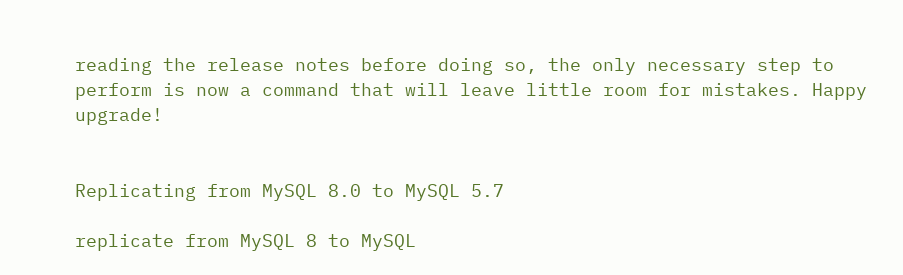reading the release notes before doing so, the only necessary step to perform is now a command that will leave little room for mistakes. Happy upgrade!


Replicating from MySQL 8.0 to MySQL 5.7

replicate from MySQL 8 to MySQL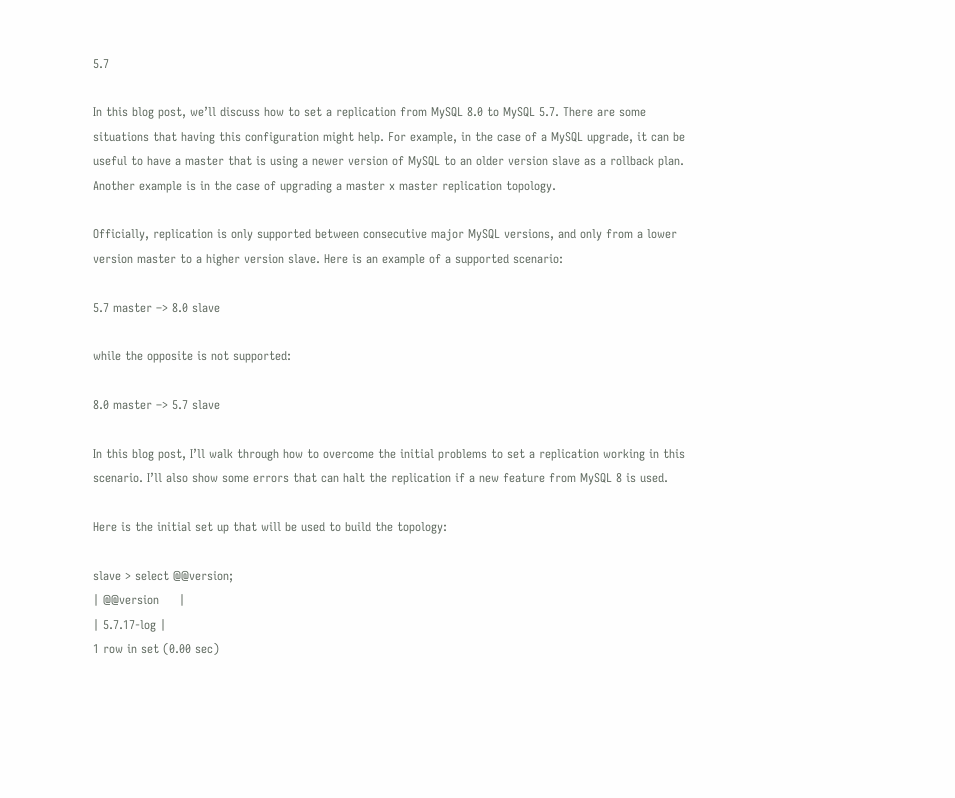5.7

In this blog post, we’ll discuss how to set a replication from MySQL 8.0 to MySQL 5.7. There are some situations that having this configuration might help. For example, in the case of a MySQL upgrade, it can be useful to have a master that is using a newer version of MySQL to an older version slave as a rollback plan. Another example is in the case of upgrading a master x master replication topology.

Officially, replication is only supported between consecutive major MySQL versions, and only from a lower version master to a higher version slave. Here is an example of a supported scenario:

5.7 master –> 8.0 slave

while the opposite is not supported:

8.0 master –> 5.7 slave

In this blog post, I’ll walk through how to overcome the initial problems to set a replication working in this scenario. I’ll also show some errors that can halt the replication if a new feature from MySQL 8 is used.

Here is the initial set up that will be used to build the topology:

slave > select @@version;
| @@version     |
| 5.7.17-log |
1 row in set (0.00 sec)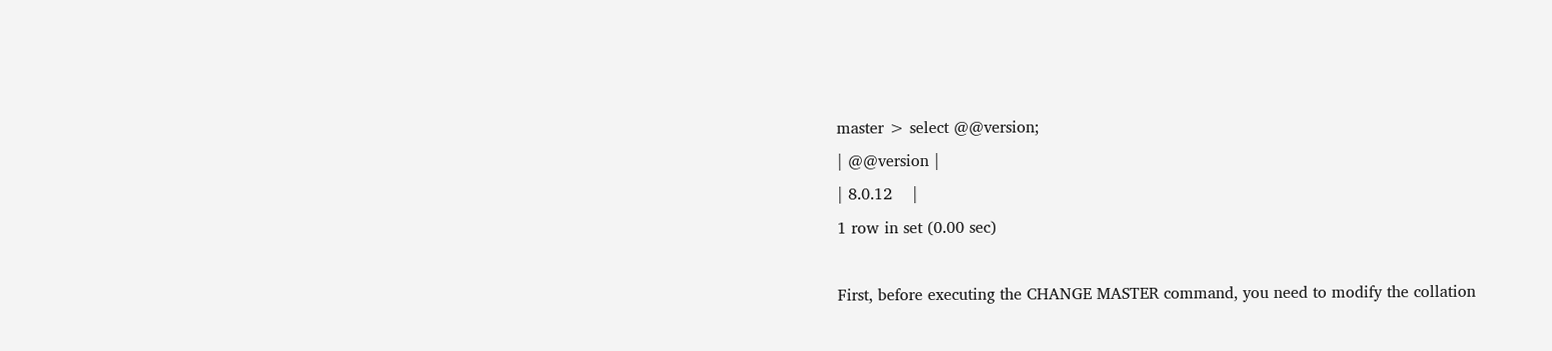master > select @@version;
| @@version |
| 8.0.12    |
1 row in set (0.00 sec)

First, before executing the CHANGE MASTER command, you need to modify the collation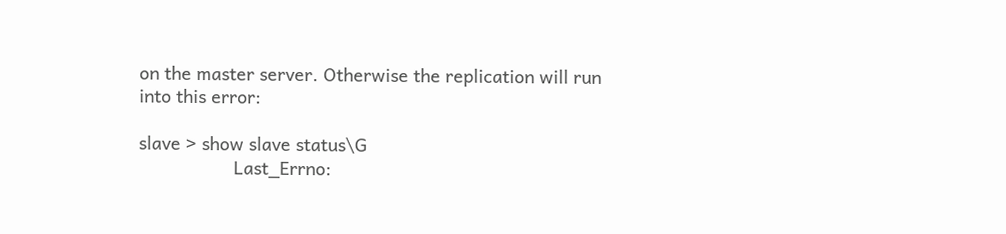on the master server. Otherwise the replication will run into this error:

slave > show slave status\G
                   Last_Errno: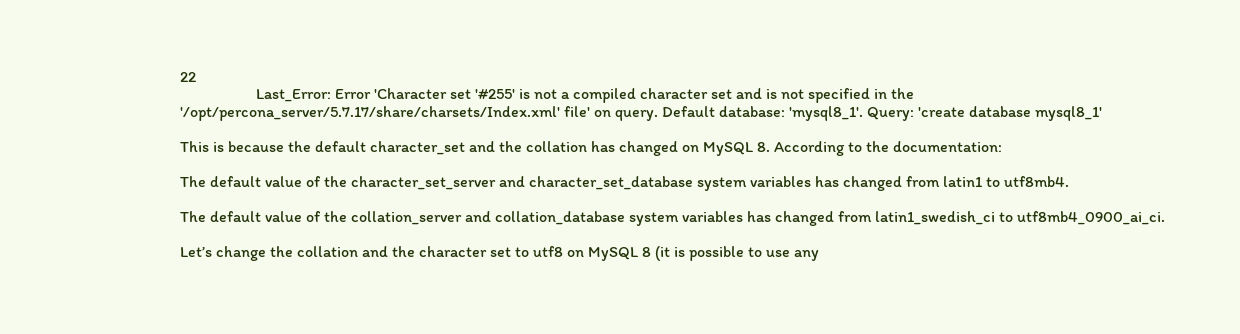22
                   Last_Error: Error 'Character set '#255' is not a compiled character set and is not specified in the '/opt/percona_server/5.7.17/share/charsets/Index.xml' file' on query. Default database: 'mysql8_1'. Query: 'create database mysql8_1'

This is because the default character_set and the collation has changed on MySQL 8. According to the documentation:

The default value of the character_set_server and character_set_database system variables has changed from latin1 to utf8mb4.

The default value of the collation_server and collation_database system variables has changed from latin1_swedish_ci to utf8mb4_0900_ai_ci.

Let’s change the collation and the character set to utf8 on MySQL 8 (it is possible to use any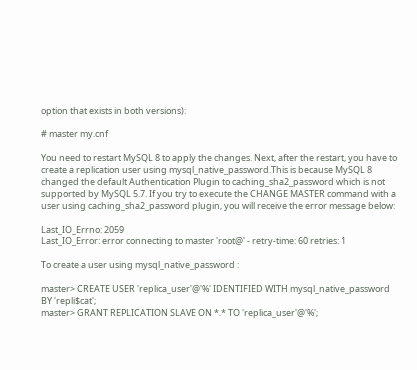option that exists in both versions):

# master my.cnf

You need to restart MySQL 8 to apply the changes. Next, after the restart, you have to create a replication user using mysql_native_password.This is because MySQL 8 changed the default Authentication Plugin to caching_sha2_password which is not supported by MySQL 5.7. If you try to execute the CHANGE MASTER command with a user using caching_sha2_password plugin, you will receive the error message below:

Last_IO_Errno: 2059
Last_IO_Error: error connecting to master 'root@' - retry-time: 60 retries: 1

To create a user using mysql_native_password :

master> CREATE USER 'replica_user'@'%' IDENTIFIED WITH mysql_native_password BY 'repli$cat';
master> GRANT REPLICATION SLAVE ON *.* TO 'replica_user'@'%';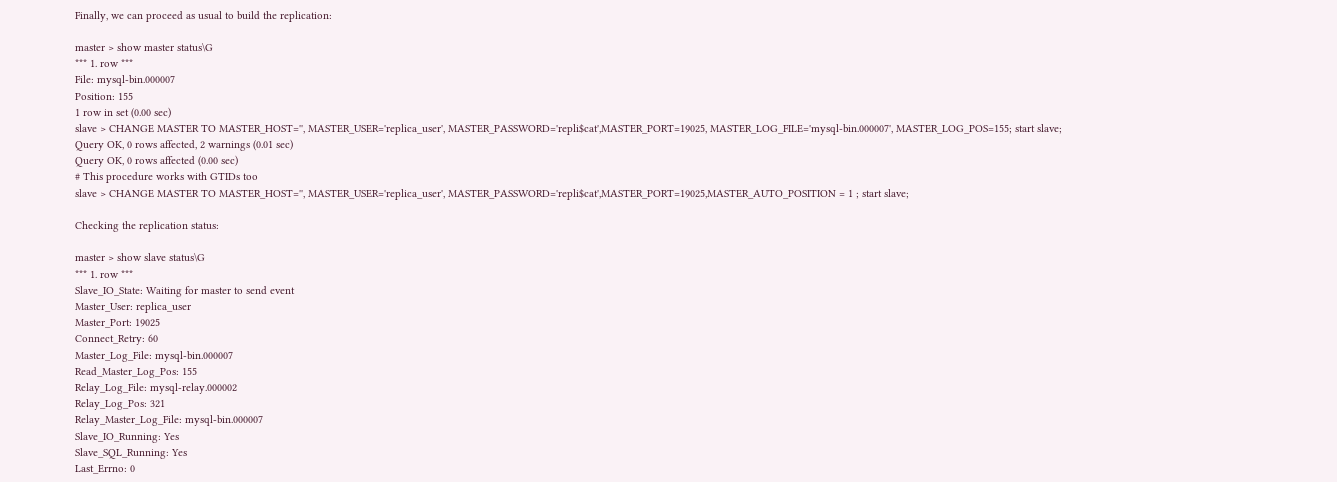Finally, we can proceed as usual to build the replication:

master > show master status\G
*** 1. row ***
File: mysql-bin.000007
Position: 155
1 row in set (0.00 sec)
slave > CHANGE MASTER TO MASTER_HOST='', MASTER_USER='replica_user', MASTER_PASSWORD='repli$cat',MASTER_PORT=19025, MASTER_LOG_FILE='mysql-bin.000007', MASTER_LOG_POS=155; start slave;
Query OK, 0 rows affected, 2 warnings (0.01 sec)
Query OK, 0 rows affected (0.00 sec)
# This procedure works with GTIDs too
slave > CHANGE MASTER TO MASTER_HOST='', MASTER_USER='replica_user', MASTER_PASSWORD='repli$cat',MASTER_PORT=19025,MASTER_AUTO_POSITION = 1 ; start slave;

Checking the replication status:

master > show slave status\G
*** 1. row ***
Slave_IO_State: Waiting for master to send event
Master_User: replica_user
Master_Port: 19025
Connect_Retry: 60
Master_Log_File: mysql-bin.000007
Read_Master_Log_Pos: 155
Relay_Log_File: mysql-relay.000002
Relay_Log_Pos: 321
Relay_Master_Log_File: mysql-bin.000007
Slave_IO_Running: Yes
Slave_SQL_Running: Yes
Last_Errno: 0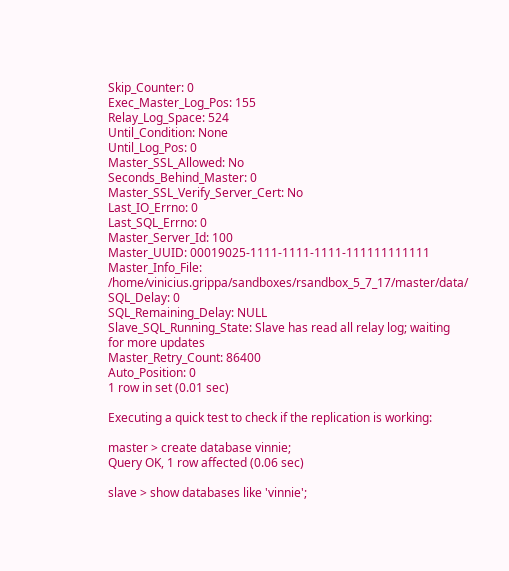Skip_Counter: 0
Exec_Master_Log_Pos: 155
Relay_Log_Space: 524
Until_Condition: None
Until_Log_Pos: 0
Master_SSL_Allowed: No
Seconds_Behind_Master: 0
Master_SSL_Verify_Server_Cert: No
Last_IO_Errno: 0
Last_SQL_Errno: 0
Master_Server_Id: 100
Master_UUID: 00019025-1111-1111-1111-111111111111
Master_Info_File: /home/vinicius.grippa/sandboxes/rsandbox_5_7_17/master/data/
SQL_Delay: 0
SQL_Remaining_Delay: NULL
Slave_SQL_Running_State: Slave has read all relay log; waiting for more updates
Master_Retry_Count: 86400
Auto_Position: 0
1 row in set (0.01 sec)

Executing a quick test to check if the replication is working:

master > create database vinnie;
Query OK, 1 row affected (0.06 sec)

slave > show databases like 'vinnie';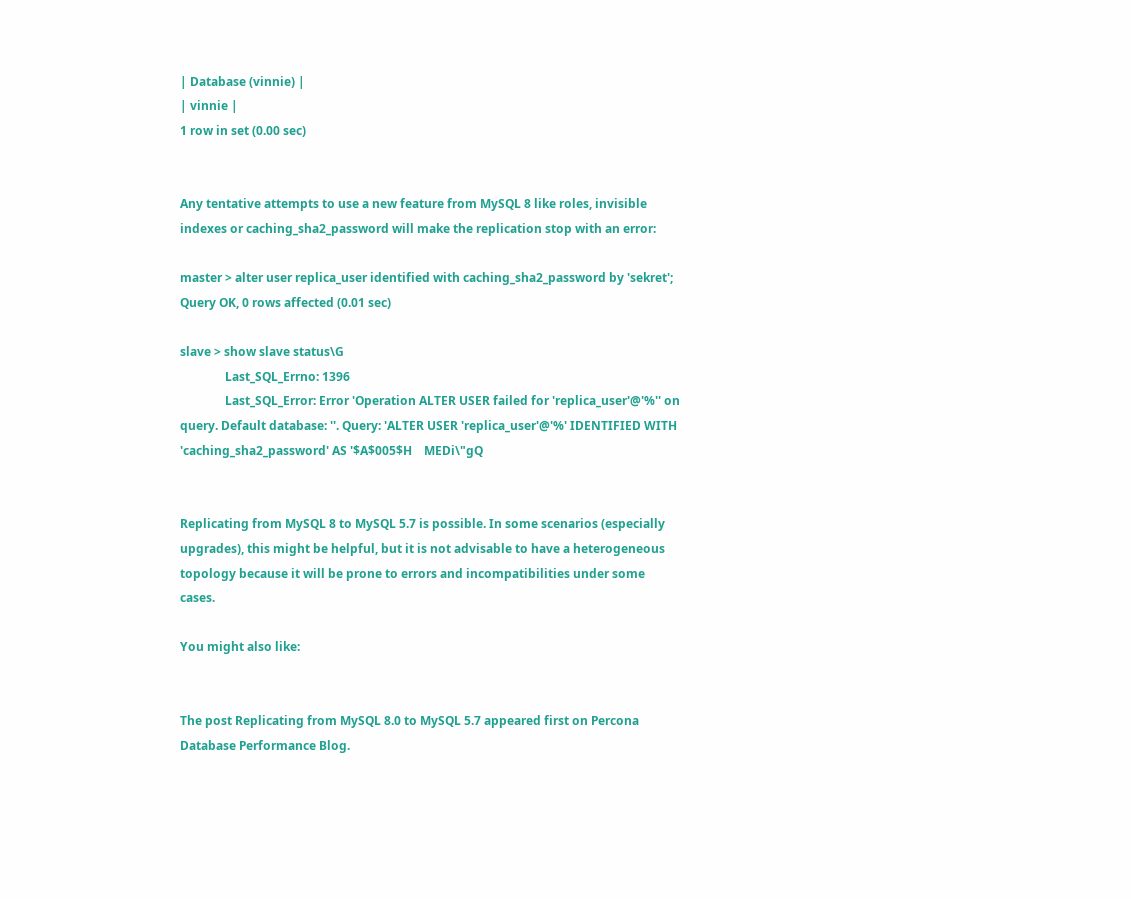| Database (vinnie) |
| vinnie |
1 row in set (0.00 sec)


Any tentative attempts to use a new feature from MySQL 8 like roles, invisible indexes or caching_sha2_password will make the replication stop with an error:

master > alter user replica_user identified with caching_sha2_password by 'sekret';
Query OK, 0 rows affected (0.01 sec)

slave > show slave status\G
               Last_SQL_Errno: 1396
               Last_SQL_Error: Error 'Operation ALTER USER failed for 'replica_user'@'%'' on query. Default database: ''. Query: 'ALTER USER 'replica_user'@'%' IDENTIFIED WITH 'caching_sha2_password' AS '$A$005$H    MEDi\"gQ


Replicating from MySQL 8 to MySQL 5.7 is possible. In some scenarios (especially upgrades), this might be helpful, but it is not advisable to have a heterogeneous topology because it will be prone to errors and incompatibilities under some cases.

You might also like:


The post Replicating from MySQL 8.0 to MySQL 5.7 appeared first on Percona Database Performance Blog.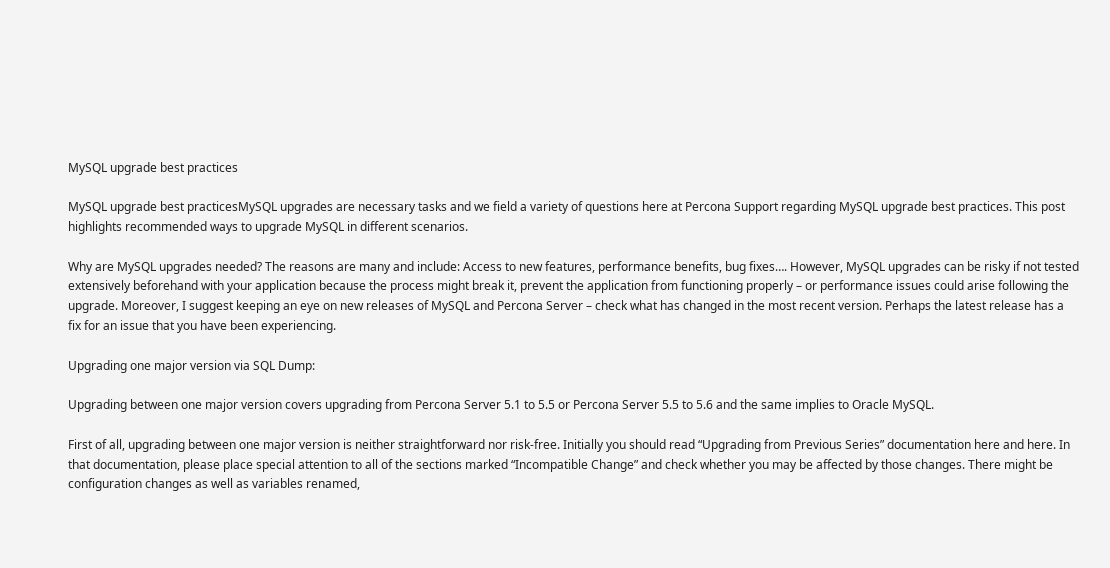MySQL upgrade best practices

MySQL upgrade best practicesMySQL upgrades are necessary tasks and we field a variety of questions here at Percona Support regarding MySQL upgrade best practices. This post highlights recommended ways to upgrade MySQL in different scenarios.

Why are MySQL upgrades needed? The reasons are many and include: Access to new features, performance benefits, bug fixes…. However, MySQL upgrades can be risky if not tested extensively beforehand with your application because the process might break it, prevent the application from functioning properly – or performance issues could arise following the upgrade. Moreover, I suggest keeping an eye on new releases of MySQL and Percona Server – check what has changed in the most recent version. Perhaps the latest release has a fix for an issue that you have been experiencing.

Upgrading one major version via SQL Dump:

Upgrading between one major version covers upgrading from Percona Server 5.1 to 5.5 or Percona Server 5.5 to 5.6 and the same implies to Oracle MySQL.

First of all, upgrading between one major version is neither straightforward nor risk-free. Initially you should read “Upgrading from Previous Series” documentation here and here. In that documentation, please place special attention to all of the sections marked “Incompatible Change” and check whether you may be affected by those changes. There might be configuration changes as well as variables renamed,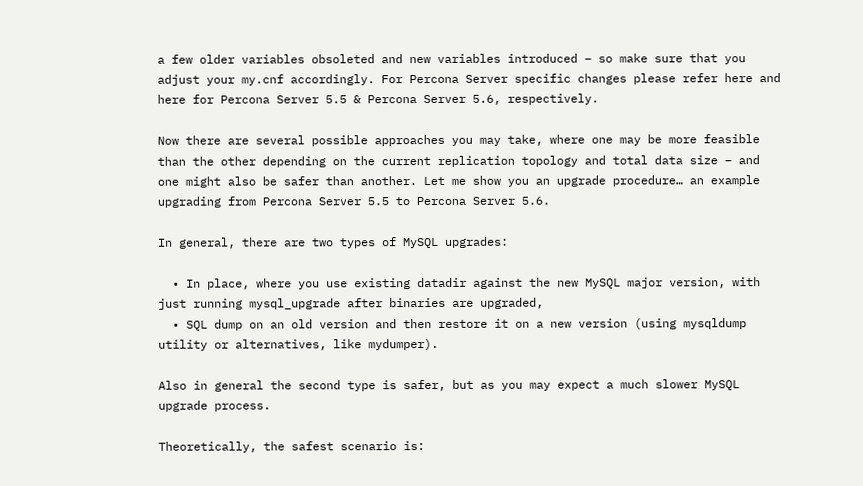a few older variables obsoleted and new variables introduced – so make sure that you adjust your my.cnf accordingly. For Percona Server specific changes please refer here and here for Percona Server 5.5 & Percona Server 5.6, respectively.

Now there are several possible approaches you may take, where one may be more feasible than the other depending on the current replication topology and total data size – and one might also be safer than another. Let me show you an upgrade procedure… an example upgrading from Percona Server 5.5 to Percona Server 5.6.

In general, there are two types of MySQL upgrades:

  • In place, where you use existing datadir against the new MySQL major version, with just running mysql_upgrade after binaries are upgraded,
  • SQL dump on an old version and then restore it on a new version (using mysqldump utility or alternatives, like mydumper).

Also in general the second type is safer, but as you may expect a much slower MySQL upgrade process.

Theoretically, the safest scenario is: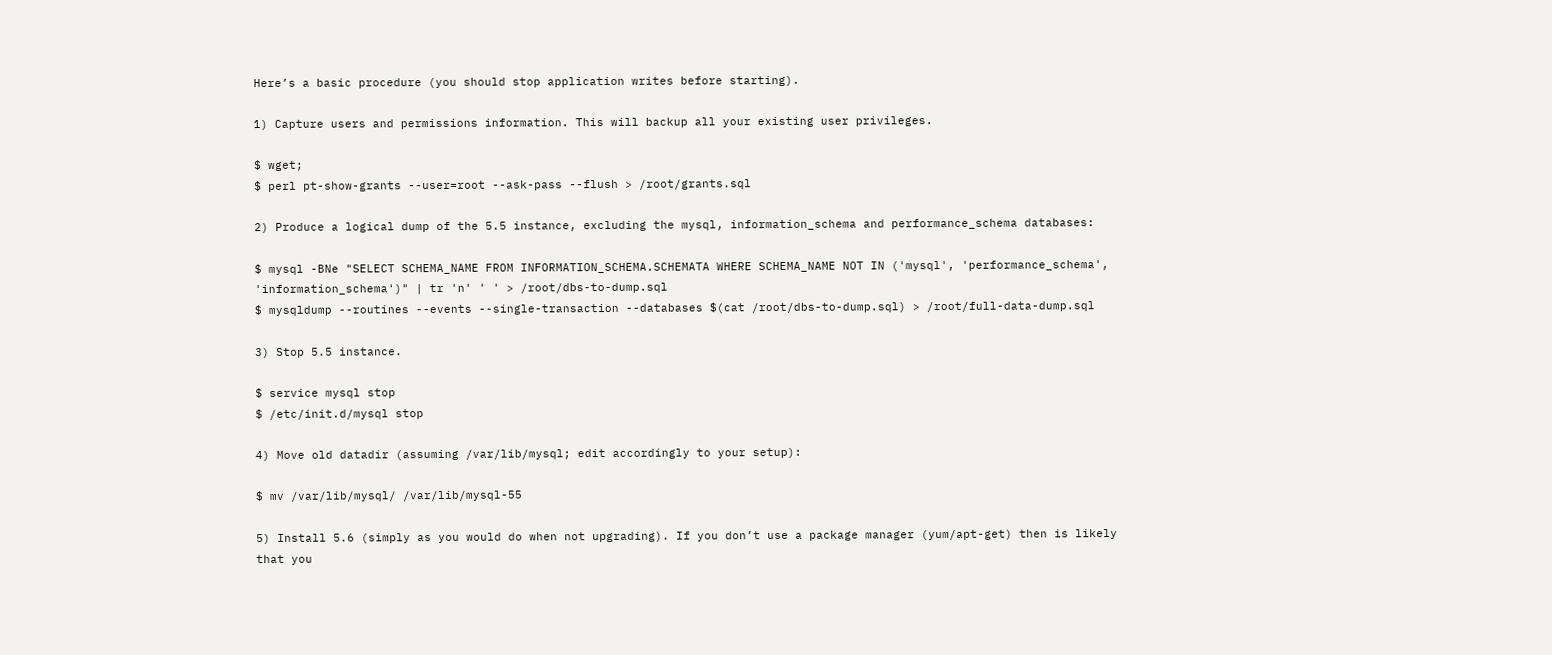Here’s a basic procedure (you should stop application writes before starting).

1) Capture users and permissions information. This will backup all your existing user privileges.

$ wget;
$ perl pt-show-grants --user=root --ask-pass --flush > /root/grants.sql

2) Produce a logical dump of the 5.5 instance, excluding the mysql, information_schema and performance_schema databases:

$ mysql -BNe "SELECT SCHEMA_NAME FROM INFORMATION_SCHEMA.SCHEMATA WHERE SCHEMA_NAME NOT IN ('mysql', 'performance_schema', 'information_schema')" | tr 'n' ' ' > /root/dbs-to-dump.sql
$ mysqldump --routines --events --single-transaction --databases $(cat /root/dbs-to-dump.sql) > /root/full-data-dump.sql

3) Stop 5.5 instance.

$ service mysql stop
$ /etc/init.d/mysql stop

4) Move old datadir (assuming /var/lib/mysql; edit accordingly to your setup):

$ mv /var/lib/mysql/ /var/lib/mysql-55

5) Install 5.6 (simply as you would do when not upgrading). If you don’t use a package manager (yum/apt-get) then is likely that you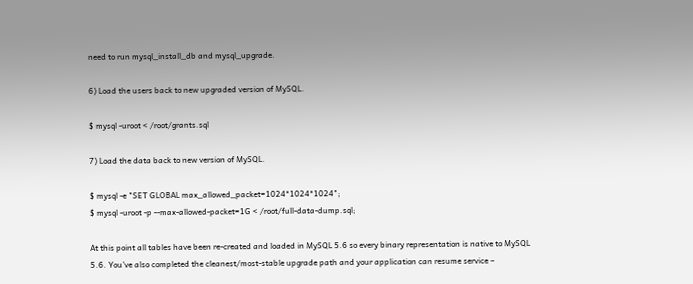need to run mysql_install_db and mysql_upgrade.

6) Load the users back to new upgraded version of MySQL.

$ mysql -uroot < /root/grants.sql

7) Load the data back to new version of MySQL.

$ mysql -e "SET GLOBAL max_allowed_packet=1024*1024*1024";
$ mysql -uroot -p --max-allowed-packet=1G < /root/full-data-dump.sql;

At this point all tables have been re-created and loaded in MySQL 5.6 so every binary representation is native to MySQL 5.6. You’ve also completed the cleanest/most-stable upgrade path and your application can resume service –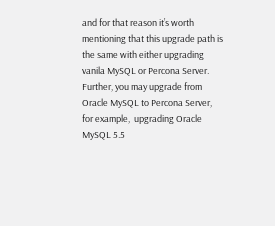and for that reason it’s worth mentioning that this upgrade path is the same with either upgrading vanila MySQL or Percona Server. Further, you may upgrade from Oracle MySQL to Percona Server, for example,  upgrading Oracle MySQL 5.5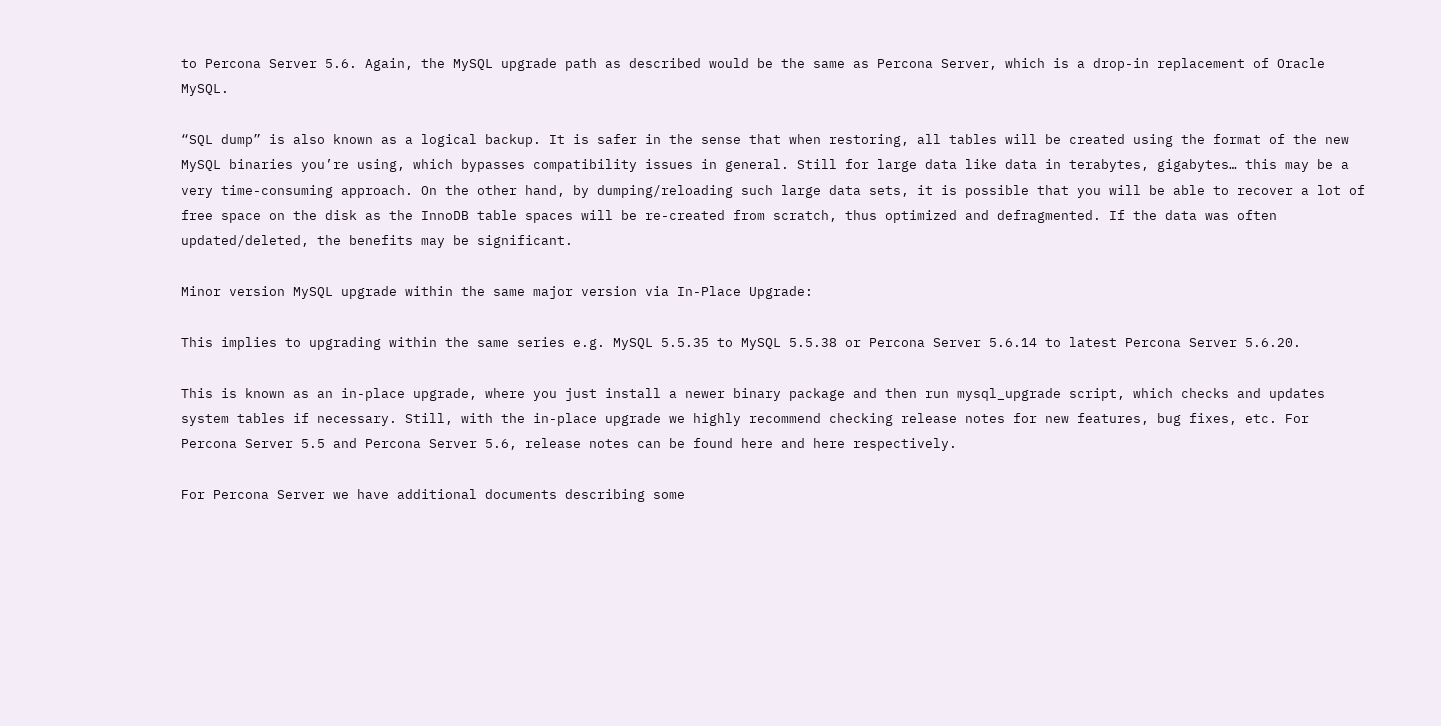to Percona Server 5.6. Again, the MySQL upgrade path as described would be the same as Percona Server, which is a drop-in replacement of Oracle MySQL.

“SQL dump” is also known as a logical backup. It is safer in the sense that when restoring, all tables will be created using the format of the new MySQL binaries you’re using, which bypasses compatibility issues in general. Still for large data like data in terabytes, gigabytes… this may be a very time-consuming approach. On the other hand, by dumping/reloading such large data sets, it is possible that you will be able to recover a lot of free space on the disk as the InnoDB table spaces will be re-created from scratch, thus optimized and defragmented. If the data was often updated/deleted, the benefits may be significant.

Minor version MySQL upgrade within the same major version via In-Place Upgrade:

This implies to upgrading within the same series e.g. MySQL 5.5.35 to MySQL 5.5.38 or Percona Server 5.6.14 to latest Percona Server 5.6.20.

This is known as an in-place upgrade, where you just install a newer binary package and then run mysql_upgrade script, which checks and updates system tables if necessary. Still, with the in-place upgrade we highly recommend checking release notes for new features, bug fixes, etc. For Percona Server 5.5 and Percona Server 5.6, release notes can be found here and here respectively.

For Percona Server we have additional documents describing some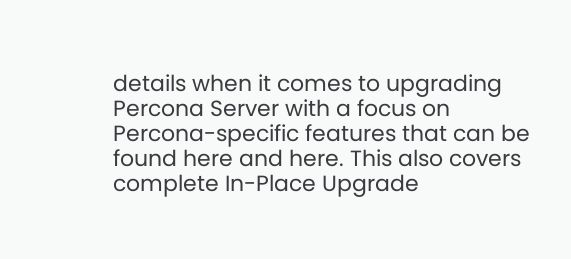details when it comes to upgrading Percona Server with a focus on Percona-specific features that can be found here and here. This also covers complete In-Place Upgrade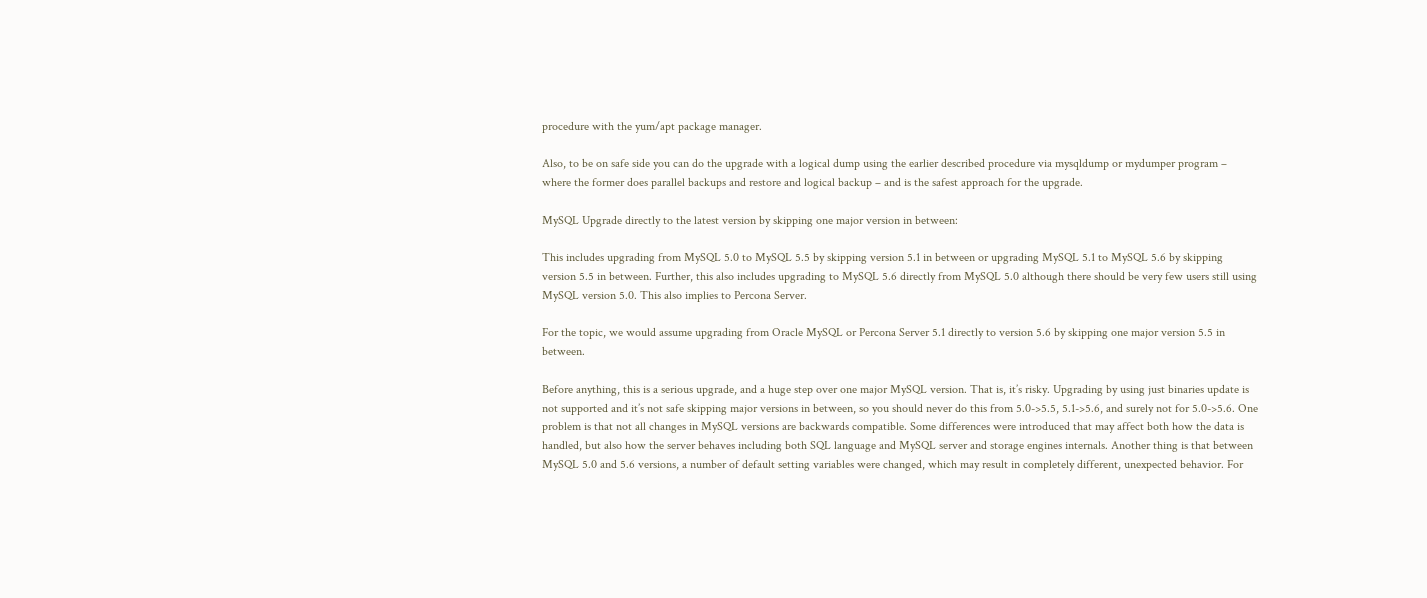procedure with the yum/apt package manager.

Also, to be on safe side you can do the upgrade with a logical dump using the earlier described procedure via mysqldump or mydumper program – where the former does parallel backups and restore and logical backup – and is the safest approach for the upgrade.

MySQL Upgrade directly to the latest version by skipping one major version in between:

This includes upgrading from MySQL 5.0 to MySQL 5.5 by skipping version 5.1 in between or upgrading MySQL 5.1 to MySQL 5.6 by skipping version 5.5 in between. Further, this also includes upgrading to MySQL 5.6 directly from MySQL 5.0 although there should be very few users still using MySQL version 5.0. This also implies to Percona Server.

For the topic, we would assume upgrading from Oracle MySQL or Percona Server 5.1 directly to version 5.6 by skipping one major version 5.5 in between.

Before anything, this is a serious upgrade, and a huge step over one major MySQL version. That is, it’s risky. Upgrading by using just binaries update is not supported and it’s not safe skipping major versions in between, so you should never do this from 5.0->5.5, 5.1->5.6, and surely not for 5.0->5.6. One problem is that not all changes in MySQL versions are backwards compatible. Some differences were introduced that may affect both how the data is handled, but also how the server behaves including both SQL language and MySQL server and storage engines internals. Another thing is that between MySQL 5.0 and 5.6 versions, a number of default setting variables were changed, which may result in completely different, unexpected behavior. For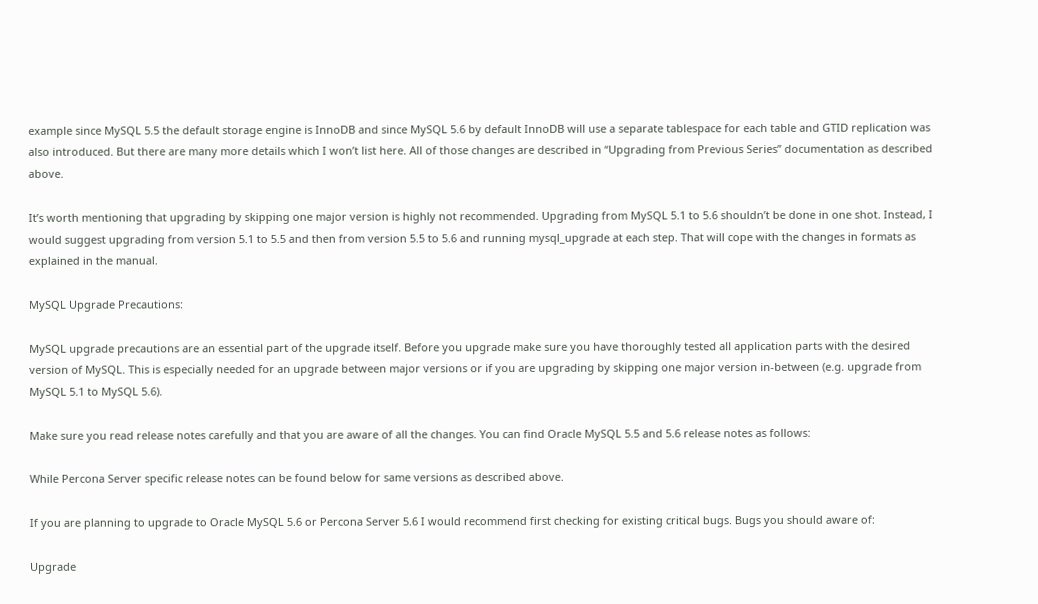example since MySQL 5.5 the default storage engine is InnoDB and since MySQL 5.6 by default InnoDB will use a separate tablespace for each table and GTID replication was also introduced. But there are many more details which I won’t list here. All of those changes are described in “Upgrading from Previous Series” documentation as described above.

It’s worth mentioning that upgrading by skipping one major version is highly not recommended. Upgrading from MySQL 5.1 to 5.6 shouldn’t be done in one shot. Instead, I would suggest upgrading from version 5.1 to 5.5 and then from version 5.5 to 5.6 and running mysql_upgrade at each step. That will cope with the changes in formats as explained in the manual.

MySQL Upgrade Precautions:

MySQL upgrade precautions are an essential part of the upgrade itself. Before you upgrade make sure you have thoroughly tested all application parts with the desired version of MySQL. This is especially needed for an upgrade between major versions or if you are upgrading by skipping one major version in-between (e.g. upgrade from MySQL 5.1 to MySQL 5.6).

Make sure you read release notes carefully and that you are aware of all the changes. You can find Oracle MySQL 5.5 and 5.6 release notes as follows:

While Percona Server specific release notes can be found below for same versions as described above.

If you are planning to upgrade to Oracle MySQL 5.6 or Percona Server 5.6 I would recommend first checking for existing critical bugs. Bugs you should aware of:

Upgrade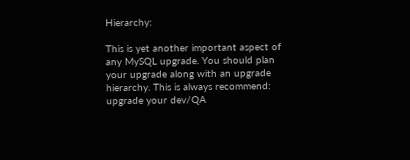Hierarchy:

This is yet another important aspect of any MySQL upgrade. You should plan your upgrade along with an upgrade hierarchy. This is always recommend: upgrade your dev/QA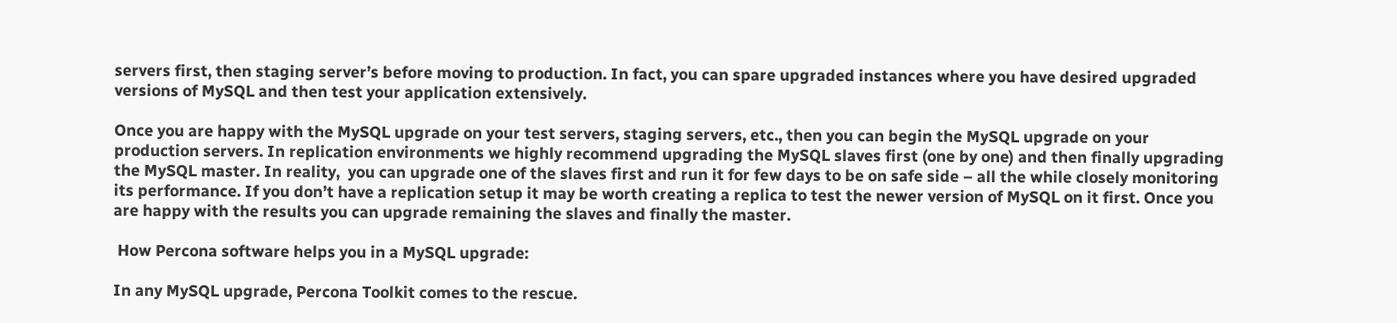servers first, then staging server’s before moving to production. In fact, you can spare upgraded instances where you have desired upgraded versions of MySQL and then test your application extensively.

Once you are happy with the MySQL upgrade on your test servers, staging servers, etc., then you can begin the MySQL upgrade on your production servers. In replication environments we highly recommend upgrading the MySQL slaves first (one by one) and then finally upgrading the MySQL master. In reality,  you can upgrade one of the slaves first and run it for few days to be on safe side – all the while closely monitoring its performance. If you don’t have a replication setup it may be worth creating a replica to test the newer version of MySQL on it first. Once you are happy with the results you can upgrade remaining the slaves and finally the master.

 How Percona software helps you in a MySQL upgrade:

In any MySQL upgrade, Percona Toolkit comes to the rescue.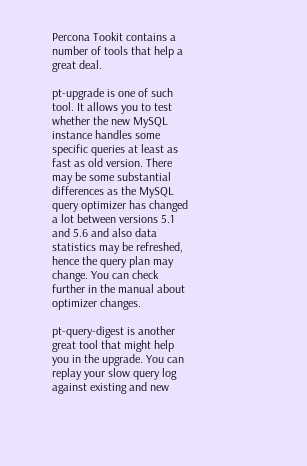Percona Tookit contains a number of tools that help a great deal.

pt-upgrade is one of such tool. It allows you to test whether the new MySQL instance handles some specific queries at least as fast as old version. There may be some substantial differences as the MySQL query optimizer has changed a lot between versions 5.1 and 5.6 and also data statistics may be refreshed, hence the query plan may change. You can check further in the manual about optimizer changes.

pt-query-digest is another great tool that might help you in the upgrade. You can replay your slow query log against existing and new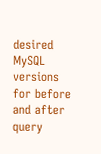desired MySQL versions for before and after query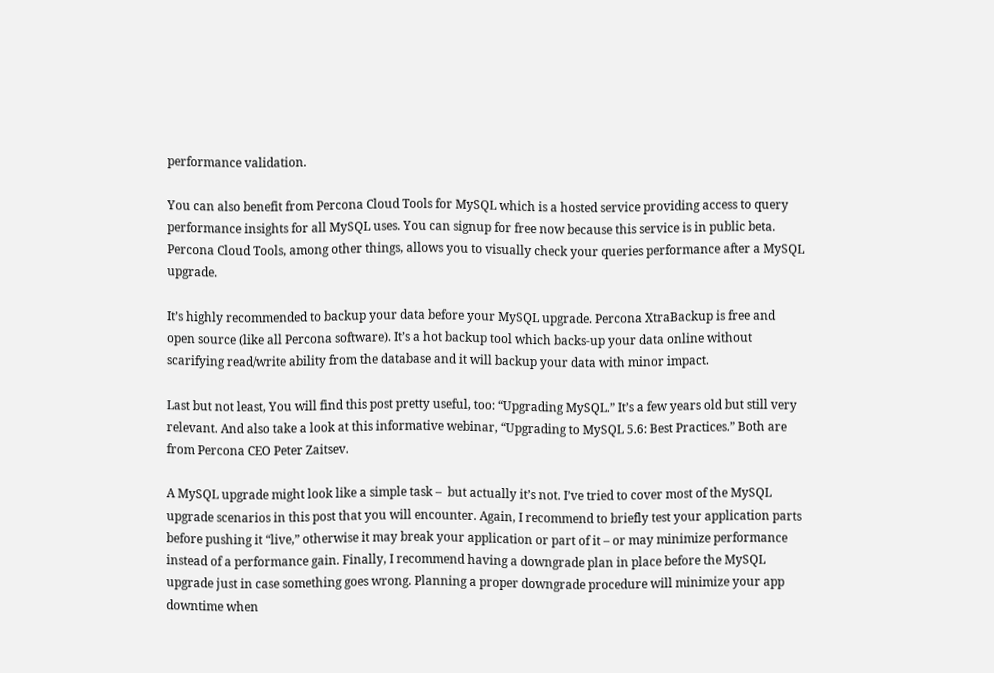performance validation.

You can also benefit from Percona Cloud Tools for MySQL which is a hosted service providing access to query performance insights for all MySQL uses. You can signup for free now because this service is in public beta. Percona Cloud Tools, among other things, allows you to visually check your queries performance after a MySQL upgrade.

It’s highly recommended to backup your data before your MySQL upgrade. Percona XtraBackup is free and open source (like all Percona software). It’s a hot backup tool which backs-up your data online without scarifying read/write ability from the database and it will backup your data with minor impact.

Last but not least, You will find this post pretty useful, too: “Upgrading MySQL.” It’s a few years old but still very relevant. And also take a look at this informative webinar, “Upgrading to MySQL 5.6: Best Practices.” Both are from Percona CEO Peter Zaitsev.

A MySQL upgrade might look like a simple task –  but actually it’s not. I’ve tried to cover most of the MySQL upgrade scenarios in this post that you will encounter. Again, I recommend to briefly test your application parts before pushing it “live,” otherwise it may break your application or part of it – or may minimize performance instead of a performance gain. Finally, I recommend having a downgrade plan in place before the MySQL upgrade just in case something goes wrong. Planning a proper downgrade procedure will minimize your app downtime when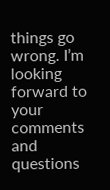things go wrong. I’m looking forward to your comments and questions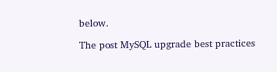below.

The post MySQL upgrade best practices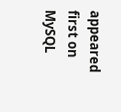appeared first on MySQL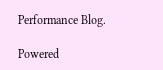Performance Blog.

Powered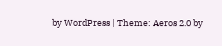by WordPress | Theme: Aeros 2.0 by